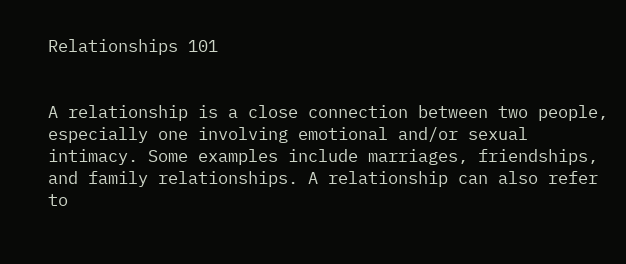Relationships 101


A relationship is a close connection between two people, especially one involving emotional and/or sexual intimacy. Some examples include marriages, friendships, and family relationships. A relationship can also refer to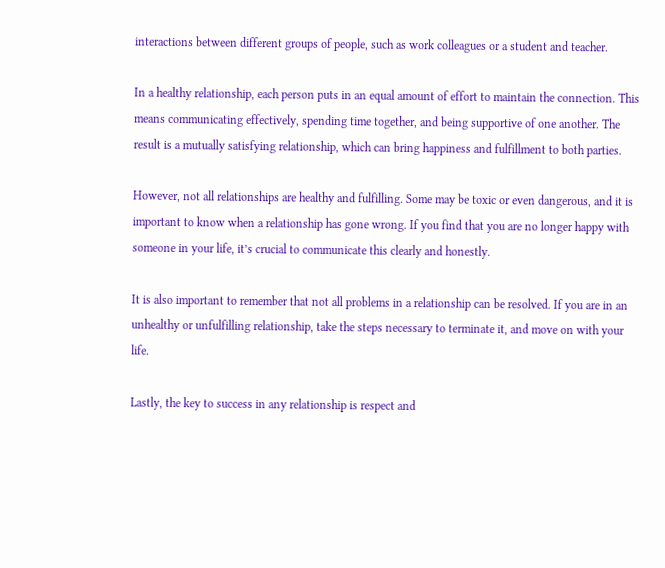interactions between different groups of people, such as work colleagues or a student and teacher.

In a healthy relationship, each person puts in an equal amount of effort to maintain the connection. This means communicating effectively, spending time together, and being supportive of one another. The result is a mutually satisfying relationship, which can bring happiness and fulfillment to both parties.

However, not all relationships are healthy and fulfilling. Some may be toxic or even dangerous, and it is important to know when a relationship has gone wrong. If you find that you are no longer happy with someone in your life, it’s crucial to communicate this clearly and honestly.

It is also important to remember that not all problems in a relationship can be resolved. If you are in an unhealthy or unfulfilling relationship, take the steps necessary to terminate it, and move on with your life.

Lastly, the key to success in any relationship is respect and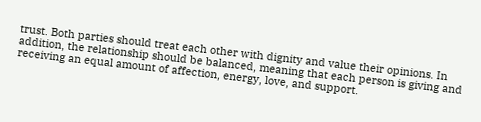trust. Both parties should treat each other with dignity and value their opinions. In addition, the relationship should be balanced, meaning that each person is giving and receiving an equal amount of affection, energy, love, and support.